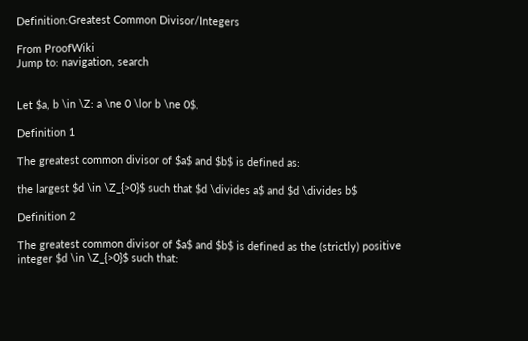Definition:Greatest Common Divisor/Integers

From ProofWiki
Jump to: navigation, search


Let $a, b \in \Z: a \ne 0 \lor b \ne 0$.

Definition 1

The greatest common divisor of $a$ and $b$ is defined as:

the largest $d \in \Z_{>0}$ such that $d \divides a$ and $d \divides b$

Definition 2

The greatest common divisor of $a$ and $b$ is defined as the (strictly) positive integer $d \in \Z_{>0}$ such that: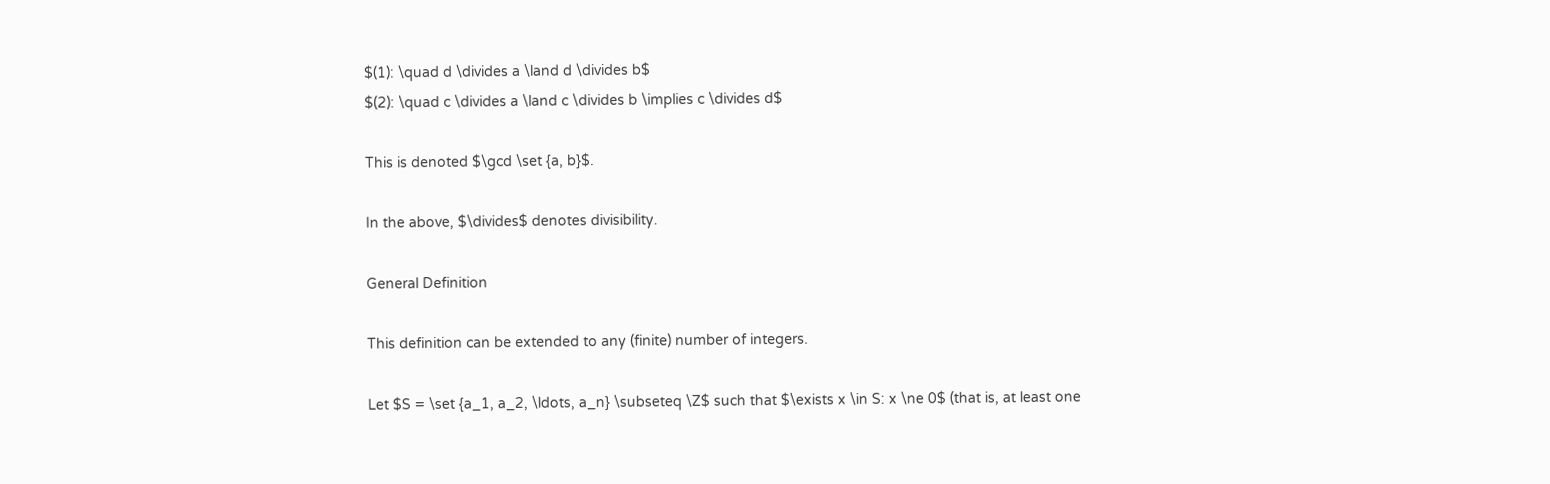$(1): \quad d \divides a \land d \divides b$
$(2): \quad c \divides a \land c \divides b \implies c \divides d$

This is denoted $\gcd \set {a, b}$.

In the above, $\divides$ denotes divisibility.

General Definition

This definition can be extended to any (finite) number of integers.

Let $S = \set {a_1, a_2, \ldots, a_n} \subseteq \Z$ such that $\exists x \in S: x \ne 0$ (that is, at least one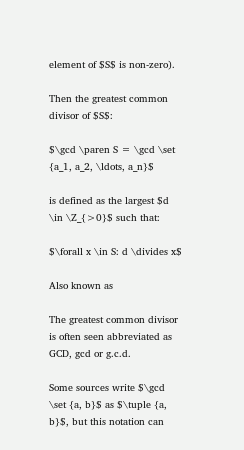element of $S$ is non-zero).

Then the greatest common divisor of $S$:

$\gcd \paren S = \gcd \set {a_1, a_2, \ldots, a_n}$

is defined as the largest $d \in \Z_{>0}$ such that:

$\forall x \in S: d \divides x$

Also known as

The greatest common divisor is often seen abbreviated as GCD, gcd or g.c.d.

Some sources write $\gcd \set {a, b}$ as $\tuple {a, b}$, but this notation can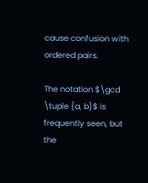cause confusion with ordered pairs.

The notation $\gcd \tuple {a, b}$ is frequently seen, but the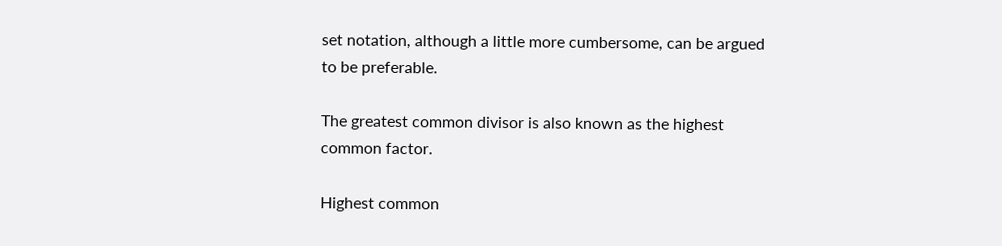set notation, although a little more cumbersome, can be argued to be preferable.

The greatest common divisor is also known as the highest common factor.

Highest common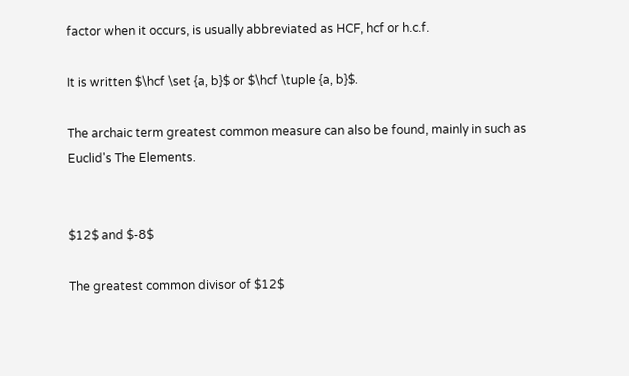factor when it occurs, is usually abbreviated as HCF, hcf or h.c.f.

It is written $\hcf \set {a, b}$ or $\hcf \tuple {a, b}$.

The archaic term greatest common measure can also be found, mainly in such as Euclid's The Elements.


$12$ and $-8$

The greatest common divisor of $12$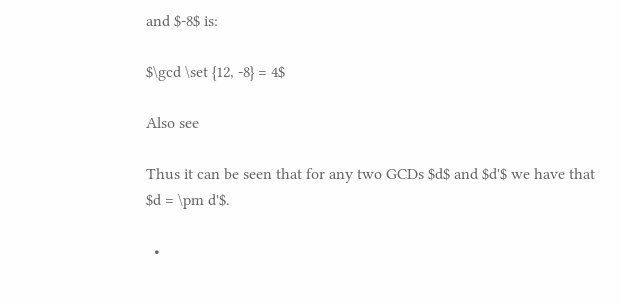and $-8$ is:

$\gcd \set {12, -8} = 4$

Also see

Thus it can be seen that for any two GCDs $d$ and $d'$ we have that $d = \pm d'$.

  •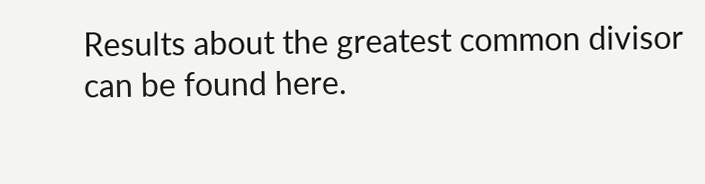Results about the greatest common divisor can be found here.